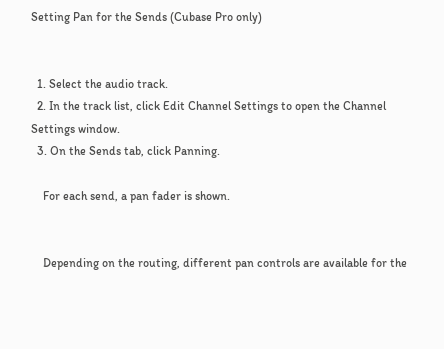Setting Pan for the Sends (Cubase Pro only)


  1. Select the audio track.
  2. In the track list, click Edit Channel Settings to open the Channel Settings window.
  3. On the Sends tab, click Panning.

    For each send, a pan fader is shown.


    Depending on the routing, different pan controls are available for the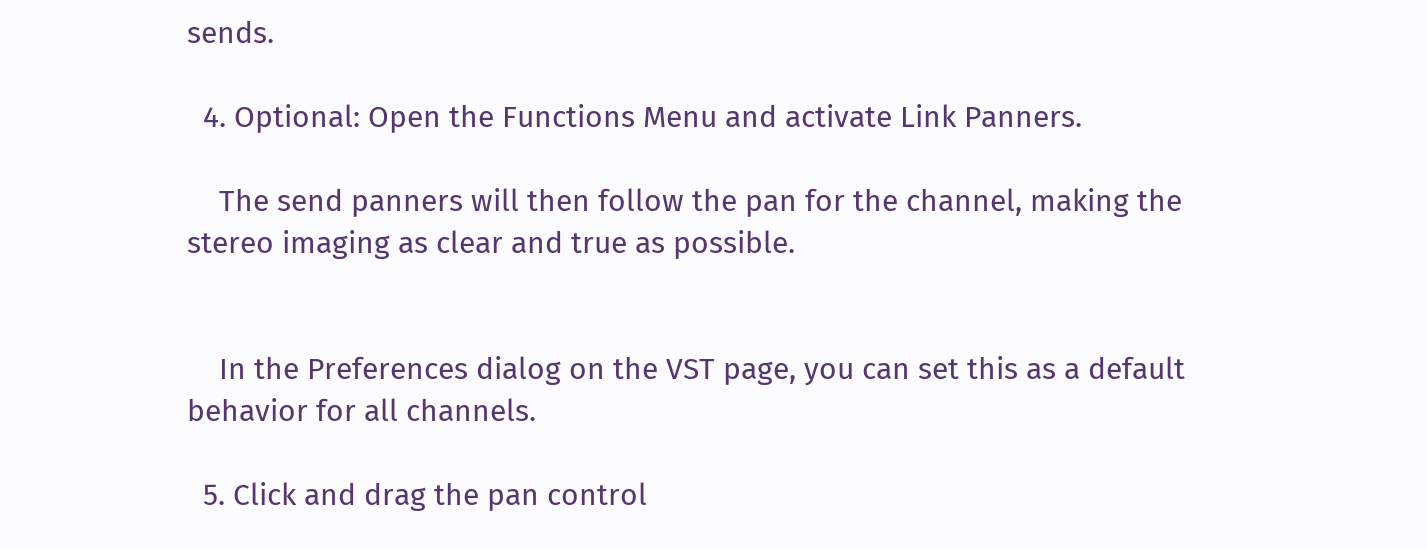sends.

  4. Optional: Open the Functions Menu and activate Link Panners.

    The send panners will then follow the pan for the channel, making the stereo imaging as clear and true as possible.


    In the Preferences dialog on the VST page, you can set this as a default behavior for all channels.

  5. Click and drag the pan control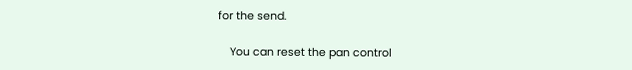for the send.

    You can reset the pan control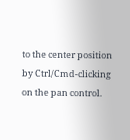to the center position by Ctrl/Cmd-clicking on the pan control.